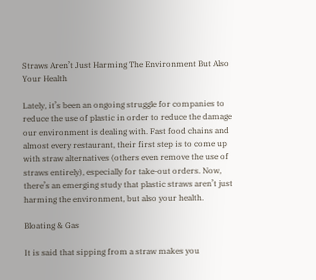Straws Aren’t Just Harming The Environment But Also Your Health

Lately, it’s been an ongoing struggle for companies to reduce the use of plastic in order to reduce the damage our environment is dealing with. Fast food chains and almost every restaurant, their first step is to come up with straw alternatives (others even remove the use of straws entirely), especially for take-out orders. Now, there’s an emerging study that plastic straws aren’t just harming the environment, but also your health.

Bloating & Gas

It is said that sipping from a straw makes you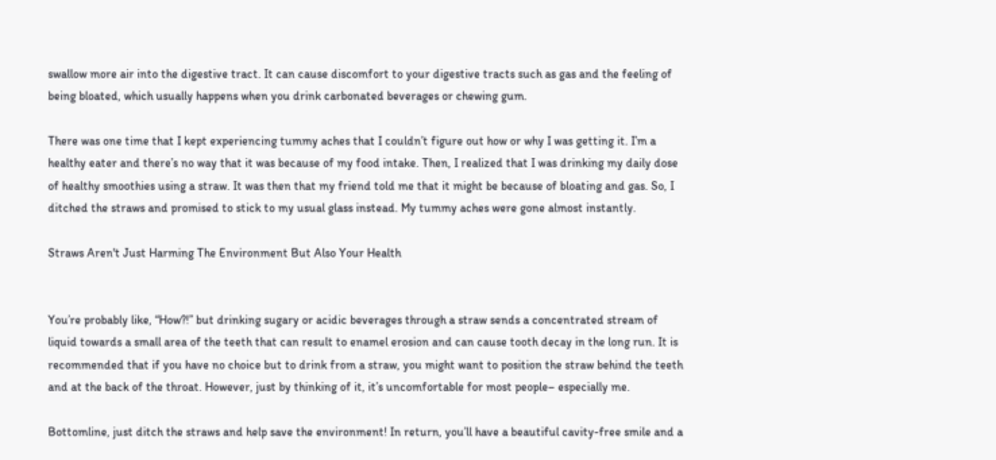swallow more air into the digestive tract. It can cause discomfort to your digestive tracts such as gas and the feeling of being bloated, which usually happens when you drink carbonated beverages or chewing gum.

There was one time that I kept experiencing tummy aches that I couldn’t figure out how or why I was getting it. I’m a healthy eater and there’s no way that it was because of my food intake. Then, I realized that I was drinking my daily dose of healthy smoothies using a straw. It was then that my friend told me that it might be because of bloating and gas. So, I ditched the straws and promised to stick to my usual glass instead. My tummy aches were gone almost instantly.

Straws Aren't Just Harming The Environment But Also Your Health


You’re probably like, “How?!” but drinking sugary or acidic beverages through a straw sends a concentrated stream of liquid towards a small area of the teeth that can result to enamel erosion and can cause tooth decay in the long run. It is recommended that if you have no choice but to drink from a straw, you might want to position the straw behind the teeth and at the back of the throat. However, just by thinking of it, it’s uncomfortable for most people– especially me.

Bottomline, just ditch the straws and help save the environment! In return, you’ll have a beautiful cavity-free smile and a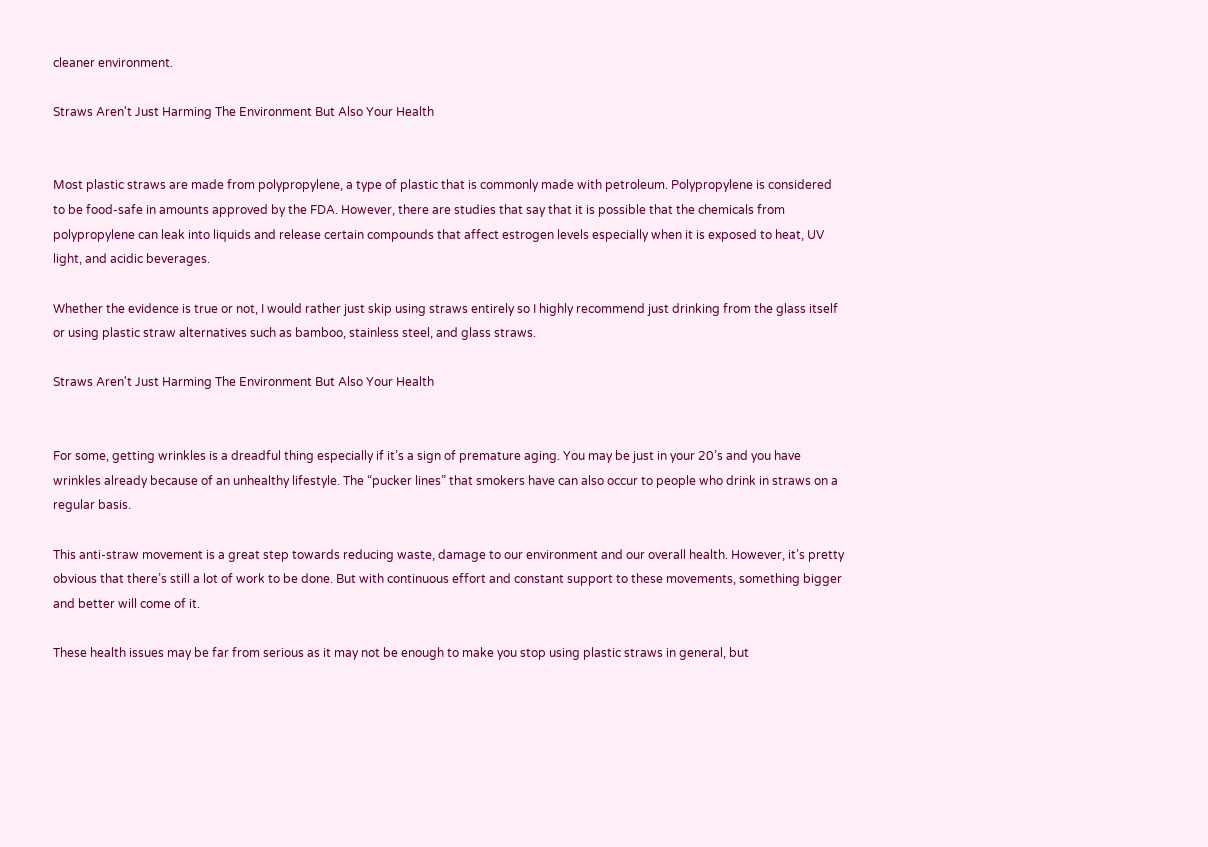cleaner environment.

Straws Aren't Just Harming The Environment But Also Your Health


Most plastic straws are made from polypropylene, a type of plastic that is commonly made with petroleum. Polypropylene is considered to be food-safe in amounts approved by the FDA. However, there are studies that say that it is possible that the chemicals from polypropylene can leak into liquids and release certain compounds that affect estrogen levels especially when it is exposed to heat, UV light, and acidic beverages.

Whether the evidence is true or not, I would rather just skip using straws entirely so I highly recommend just drinking from the glass itself or using plastic straw alternatives such as bamboo, stainless steel, and glass straws.

Straws Aren't Just Harming The Environment But Also Your Health


For some, getting wrinkles is a dreadful thing especially if it’s a sign of premature aging. You may be just in your 20’s and you have wrinkles already because of an unhealthy lifestyle. The “pucker lines” that smokers have can also occur to people who drink in straws on a regular basis.

This anti-straw movement is a great step towards reducing waste, damage to our environment and our overall health. However, it’s pretty obvious that there’s still a lot of work to be done. But with continuous effort and constant support to these movements, something bigger and better will come of it.

These health issues may be far from serious as it may not be enough to make you stop using plastic straws in general, but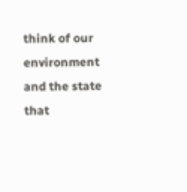think of our environment and the state that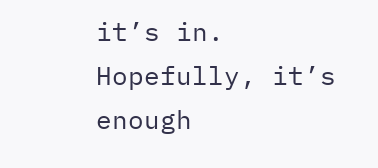it’s in. Hopefully, it’s enough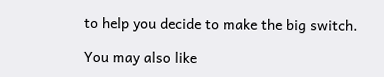to help you decide to make the big switch.

You may also like